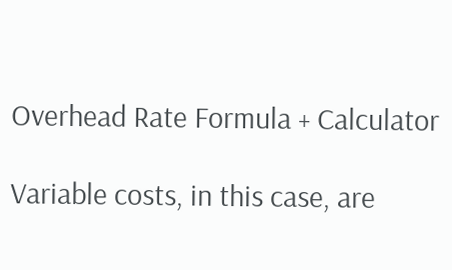Overhead Rate Formula + Calculator

Variable costs, in this case, are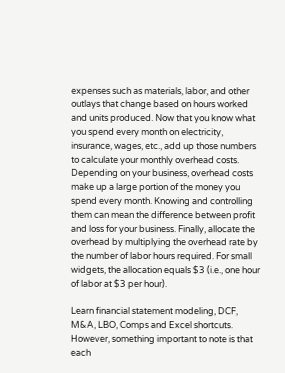expenses such as materials, labor, and other outlays that change based on hours worked and units produced. Now that you know what you spend every month on electricity, insurance, wages, etc., add up those numbers to calculate your monthly overhead costs. Depending on your business, overhead costs make up a large portion of the money you spend every month. Knowing and controlling them can mean the difference between profit and loss for your business. Finally, allocate the overhead by multiplying the overhead rate by the number of labor hours required. For small widgets, the allocation equals $3 (i.e., one hour of labor at $3 per hour).

Learn financial statement modeling, DCF, M&A, LBO, Comps and Excel shortcuts. However, something important to note is that each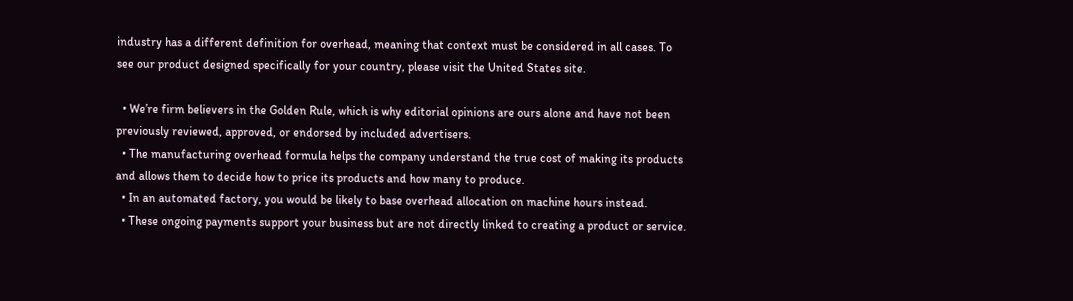industry has a different definition for overhead, meaning that context must be considered in all cases. To see our product designed specifically for your country, please visit the United States site.

  • We’re firm believers in the Golden Rule, which is why editorial opinions are ours alone and have not been previously reviewed, approved, or endorsed by included advertisers.
  • The manufacturing overhead formula helps the company understand the true cost of making its products and allows them to decide how to price its products and how many to produce.
  • In an automated factory, you would be likely to base overhead allocation on machine hours instead.
  • These ongoing payments support your business but are not directly linked to creating a product or service.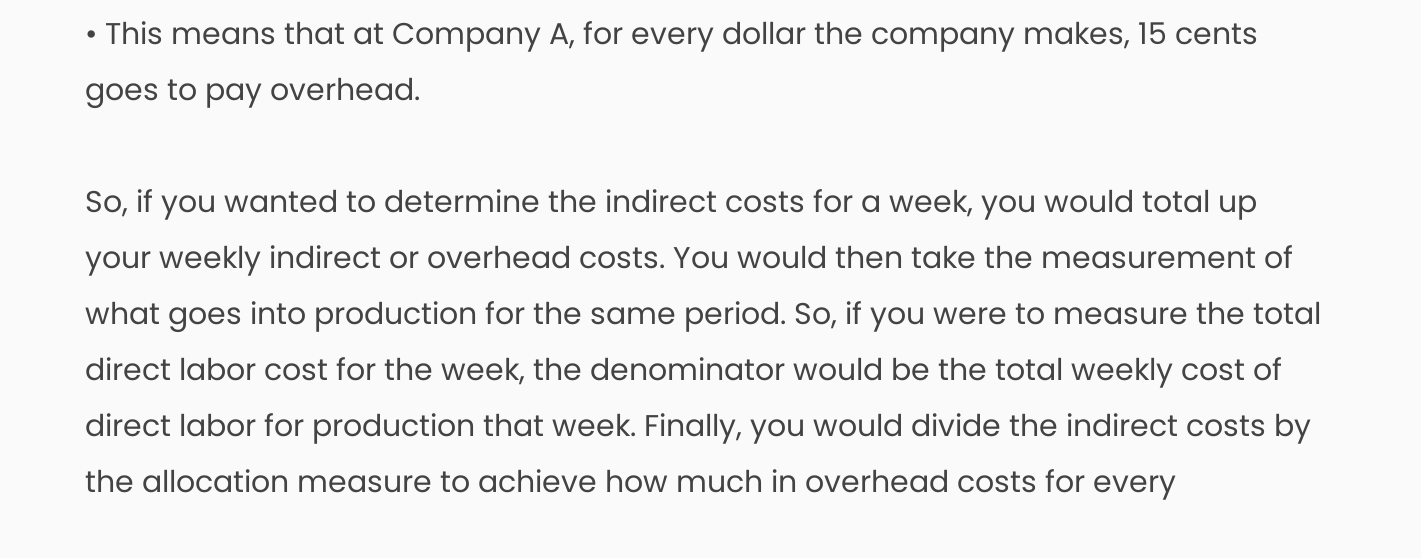• This means that at Company A, for every dollar the company makes, 15 cents goes to pay overhead.

So, if you wanted to determine the indirect costs for a week, you would total up your weekly indirect or overhead costs. You would then take the measurement of what goes into production for the same period. So, if you were to measure the total direct labor cost for the week, the denominator would be the total weekly cost of direct labor for production that week. Finally, you would divide the indirect costs by the allocation measure to achieve how much in overhead costs for every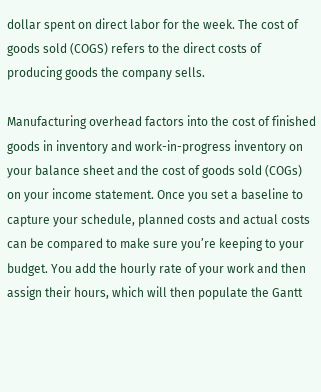dollar spent on direct labor for the week. The cost of goods sold (COGS) refers to the direct costs of producing goods the company sells.

Manufacturing overhead factors into the cost of finished goods in inventory and work-in-progress inventory on your balance sheet and the cost of goods sold (COGs) on your income statement. Once you set a baseline to capture your schedule, planned costs and actual costs can be compared to make sure you’re keeping to your budget. You add the hourly rate of your work and then assign their hours, which will then populate the Gantt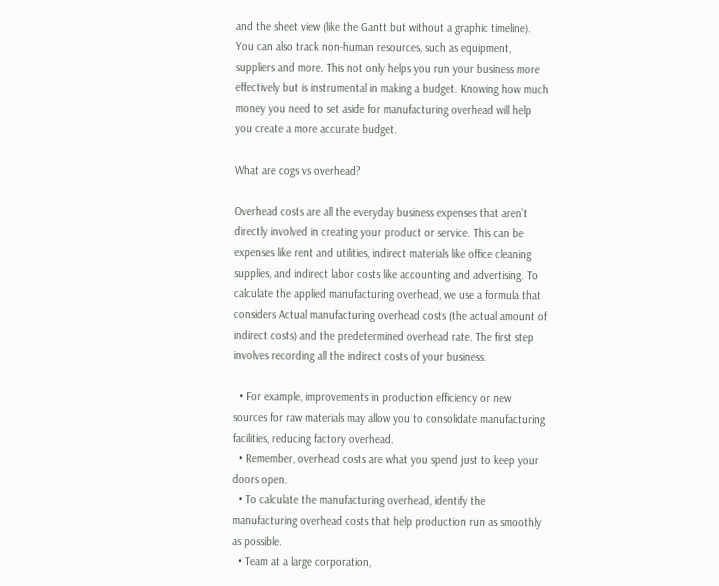and the sheet view (like the Gantt but without a graphic timeline). You can also track non-human resources, such as equipment, suppliers and more. This not only helps you run your business more effectively but is instrumental in making a budget. Knowing how much money you need to set aside for manufacturing overhead will help you create a more accurate budget.

What are cogs vs overhead?

Overhead costs are all the everyday business expenses that aren’t directly involved in creating your product or service. This can be expenses like rent and utilities, indirect materials like office cleaning supplies, and indirect labor costs like accounting and advertising. To calculate the applied manufacturing overhead, we use a formula that considers Actual manufacturing overhead costs (the actual amount of indirect costs) and the predetermined overhead rate. The first step involves recording all the indirect costs of your business.

  • For example, improvements in production efficiency or new sources for raw materials may allow you to consolidate manufacturing facilities, reducing factory overhead.
  • Remember, overhead costs are what you spend just to keep your doors open.
  • To calculate the manufacturing overhead, identify the manufacturing overhead costs that help production run as smoothly as possible.
  • Team at a large corporation,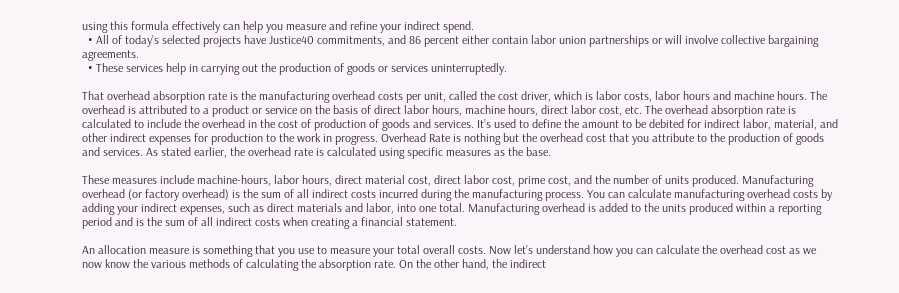using this formula effectively can help you measure and refine your indirect spend.
  • All of today’s selected projects have Justice40 commitments, and 86 percent either contain labor union partnerships or will involve collective bargaining agreements.
  • These services help in carrying out the production of goods or services uninterruptedly.

That overhead absorption rate is the manufacturing overhead costs per unit, called the cost driver, which is labor costs, labor hours and machine hours. The overhead is attributed to a product or service on the basis of direct labor hours, machine hours, direct labor cost, etc. The overhead absorption rate is calculated to include the overhead in the cost of production of goods and services. It’s used to define the amount to be debited for indirect labor, material, and other indirect expenses for production to the work in progress. Overhead Rate is nothing but the overhead cost that you attribute to the production of goods and services. As stated earlier, the overhead rate is calculated using specific measures as the base.

These measures include machine-hours, labor hours, direct material cost, direct labor cost, prime cost, and the number of units produced. Manufacturing overhead (or factory overhead) is the sum of all indirect costs incurred during the manufacturing process. You can calculate manufacturing overhead costs by adding your indirect expenses, such as direct materials and labor, into one total. Manufacturing overhead is added to the units produced within a reporting period and is the sum of all indirect costs when creating a financial statement.

An allocation measure is something that you use to measure your total overall costs. Now let’s understand how you can calculate the overhead cost as we now know the various methods of calculating the absorption rate. On the other hand, the indirect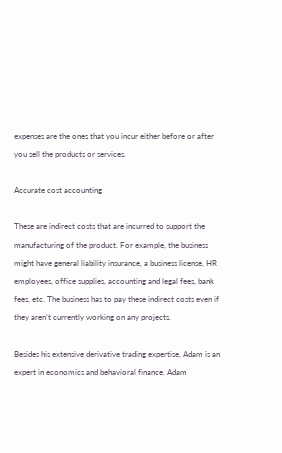expenses are the ones that you incur either before or after you sell the products or services.

Accurate cost accounting

These are indirect costs that are incurred to support the manufacturing of the product. For example, the business might have general liability insurance, a business license, HR employees, office supplies, accounting and legal fees, bank fees, etc. The business has to pay these indirect costs even if they aren’t currently working on any projects.

Besides his extensive derivative trading expertise, Adam is an expert in economics and behavioral finance. Adam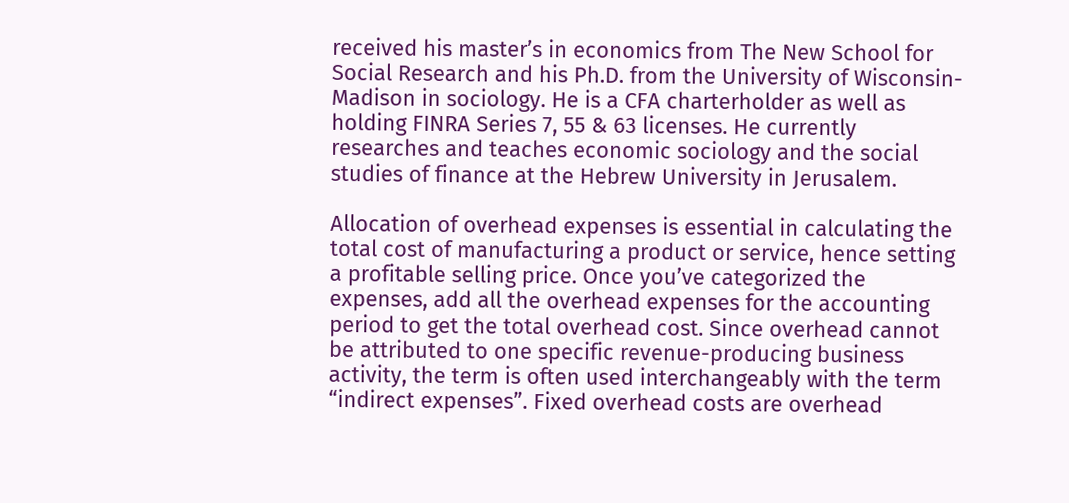received his master’s in economics from The New School for Social Research and his Ph.D. from the University of Wisconsin-Madison in sociology. He is a CFA charterholder as well as holding FINRA Series 7, 55 & 63 licenses. He currently researches and teaches economic sociology and the social studies of finance at the Hebrew University in Jerusalem.

Allocation of overhead expenses is essential in calculating the total cost of manufacturing a product or service, hence setting a profitable selling price. Once you’ve categorized the expenses, add all the overhead expenses for the accounting period to get the total overhead cost. Since overhead cannot be attributed to one specific revenue-producing business activity, the term is often used interchangeably with the term “indirect expenses”. Fixed overhead costs are overhead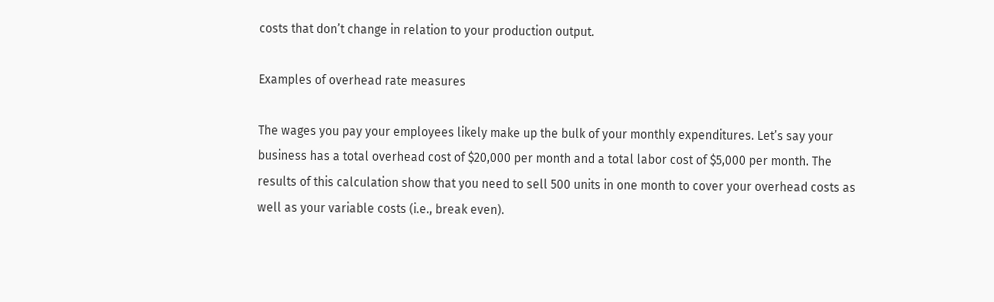costs that don’t change in relation to your production output.

Examples of overhead rate measures

The wages you pay your employees likely make up the bulk of your monthly expenditures. Let’s say your business has a total overhead cost of $20,000 per month and a total labor cost of $5,000 per month. The results of this calculation show that you need to sell 500 units in one month to cover your overhead costs as well as your variable costs (i.e., break even).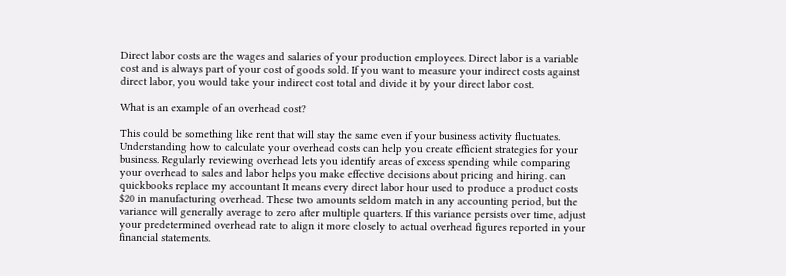Direct labor costs are the wages and salaries of your production employees. Direct labor is a variable cost and is always part of your cost of goods sold. If you want to measure your indirect costs against direct labor, you would take your indirect cost total and divide it by your direct labor cost.

What is an example of an overhead cost?

This could be something like rent that will stay the same even if your business activity fluctuates. Understanding how to calculate your overhead costs can help you create efficient strategies for your business. Regularly reviewing overhead lets you identify areas of excess spending while comparing your overhead to sales and labor helps you make effective decisions about pricing and hiring. can quickbooks replace my accountant It means every direct labor hour used to produce a product costs $20 in manufacturing overhead. These two amounts seldom match in any accounting period, but the variance will generally average to zero after multiple quarters. If this variance persists over time, adjust your predetermined overhead rate to align it more closely to actual overhead figures reported in your financial statements.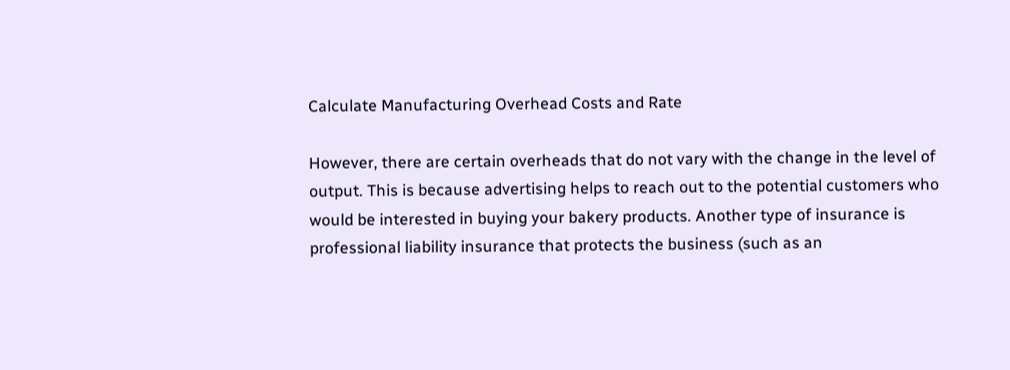Calculate Manufacturing Overhead Costs and Rate

However, there are certain overheads that do not vary with the change in the level of output. This is because advertising helps to reach out to the potential customers who would be interested in buying your bakery products. Another type of insurance is professional liability insurance that protects the business (such as an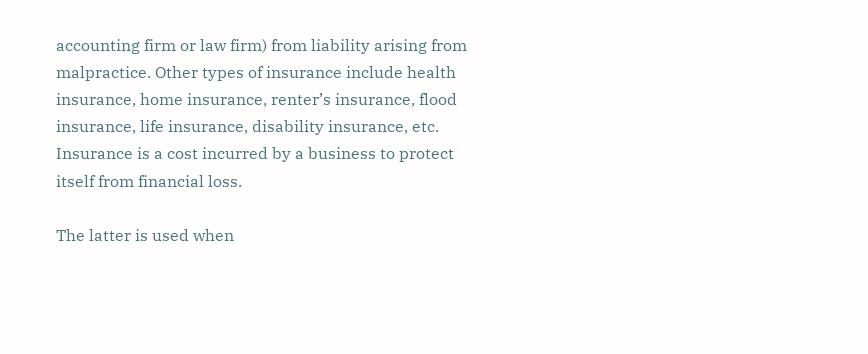accounting firm or law firm) from liability arising from malpractice. Other types of insurance include health insurance, home insurance, renter’s insurance, flood insurance, life insurance, disability insurance, etc. Insurance is a cost incurred by a business to protect itself from financial loss.

The latter is used when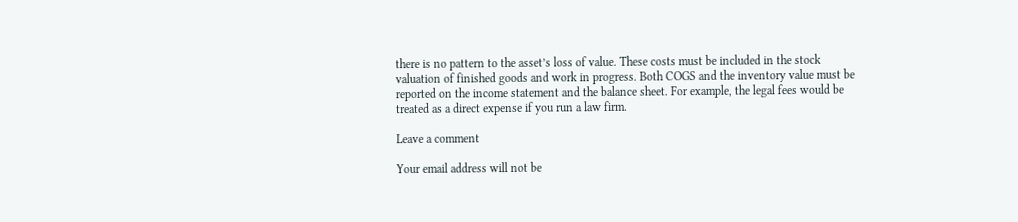there is no pattern to the asset’s loss of value. These costs must be included in the stock valuation of finished goods and work in progress. Both COGS and the inventory value must be reported on the income statement and the balance sheet. For example, the legal fees would be treated as a direct expense if you run a law firm.

Leave a comment

Your email address will not be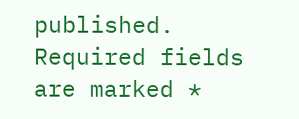published. Required fields are marked *